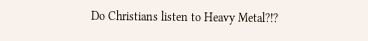Do Christians listen to Heavy Metal?!?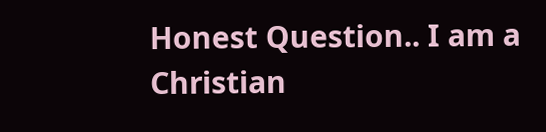Honest Question.. I am a Christian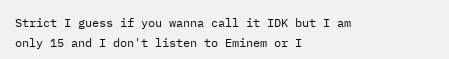Strict I guess if you wanna call it IDK but I am only 15 and I don't listen to Eminem or I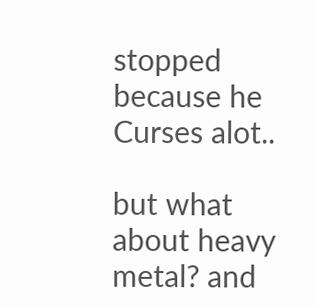stopped because he Curses alot..

but what about heavy metal? and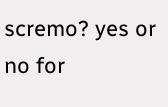scremo? yes or no for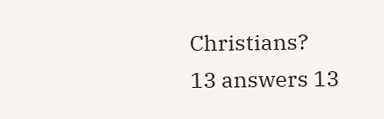Christians?
13 answers 13